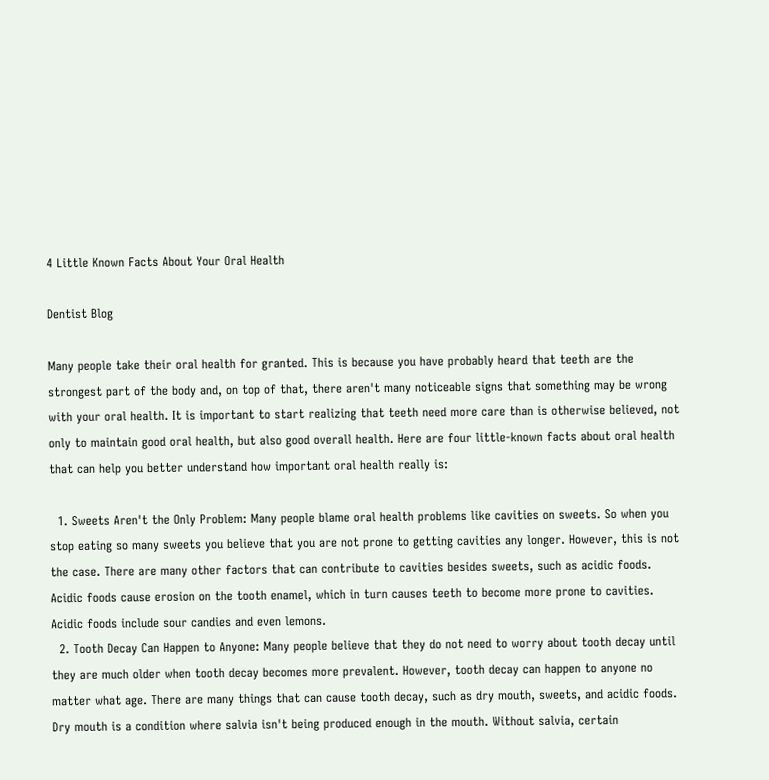4 Little Known Facts About Your Oral Health

Dentist Blog

Many people take their oral health for granted. This is because you have probably heard that teeth are the strongest part of the body and, on top of that, there aren't many noticeable signs that something may be wrong with your oral health. It is important to start realizing that teeth need more care than is otherwise believed, not only to maintain good oral health, but also good overall health. Here are four little-known facts about oral health that can help you better understand how important oral health really is:

  1. Sweets Aren't the Only Problem: Many people blame oral health problems like cavities on sweets. So when you stop eating so many sweets you believe that you are not prone to getting cavities any longer. However, this is not the case. There are many other factors that can contribute to cavities besides sweets, such as acidic foods. Acidic foods cause erosion on the tooth enamel, which in turn causes teeth to become more prone to cavities. Acidic foods include sour candies and even lemons.
  2. Tooth Decay Can Happen to Anyone: Many people believe that they do not need to worry about tooth decay until they are much older when tooth decay becomes more prevalent. However, tooth decay can happen to anyone no matter what age. There are many things that can cause tooth decay, such as dry mouth, sweets, and acidic foods. Dry mouth is a condition where salvia isn't being produced enough in the mouth. Without salvia, certain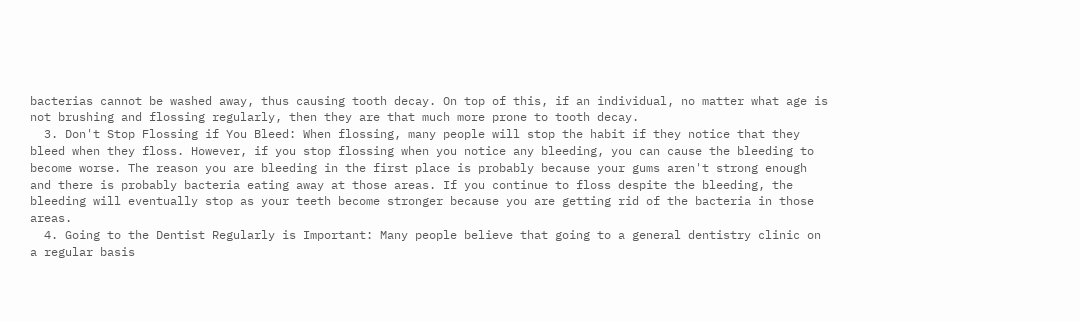bacterias cannot be washed away, thus causing tooth decay. On top of this, if an individual, no matter what age is not brushing and flossing regularly, then they are that much more prone to tooth decay.
  3. Don't Stop Flossing if You Bleed: When flossing, many people will stop the habit if they notice that they bleed when they floss. However, if you stop flossing when you notice any bleeding, you can cause the bleeding to become worse. The reason you are bleeding in the first place is probably because your gums aren't strong enough and there is probably bacteria eating away at those areas. If you continue to floss despite the bleeding, the bleeding will eventually stop as your teeth become stronger because you are getting rid of the bacteria in those areas.
  4. Going to the Dentist Regularly is Important: Many people believe that going to a general dentistry clinic on a regular basis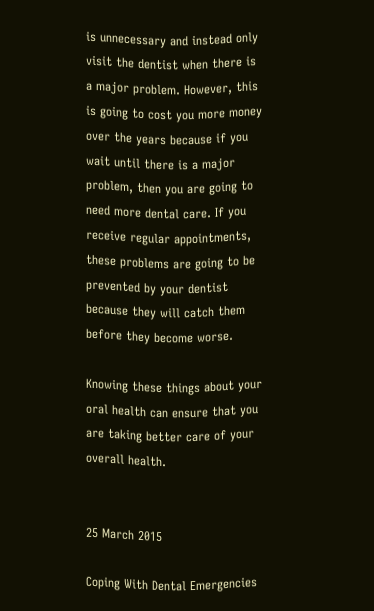is unnecessary and instead only visit the dentist when there is a major problem. However, this is going to cost you more money over the years because if you wait until there is a major problem, then you are going to need more dental care. If you receive regular appointments, these problems are going to be prevented by your dentist because they will catch them before they become worse.

Knowing these things about your oral health can ensure that you are taking better care of your overall health.


25 March 2015

Coping With Dental Emergencies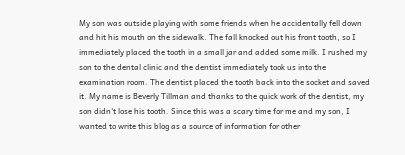My son was outside playing with some friends when he accidentally fell down and hit his mouth on the sidewalk. The fall knocked out his front tooth, so I immediately placed the tooth in a small jar and added some milk. I rushed my son to the dental clinic and the dentist immediately took us into the examination room. The dentist placed the tooth back into the socket and saved it. My name is Beverly Tillman and thanks to the quick work of the dentist, my son didn't lose his tooth. Since this was a scary time for me and my son, I wanted to write this blog as a source of information for other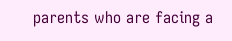parents who are facing a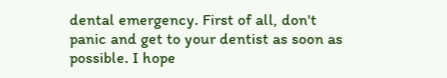dental emergency. First of all, don't panic and get to your dentist as soon as possible. I hope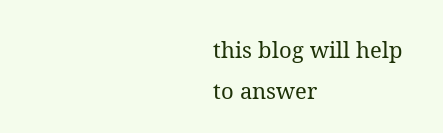this blog will help to answer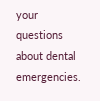your questions about dental emergencies.